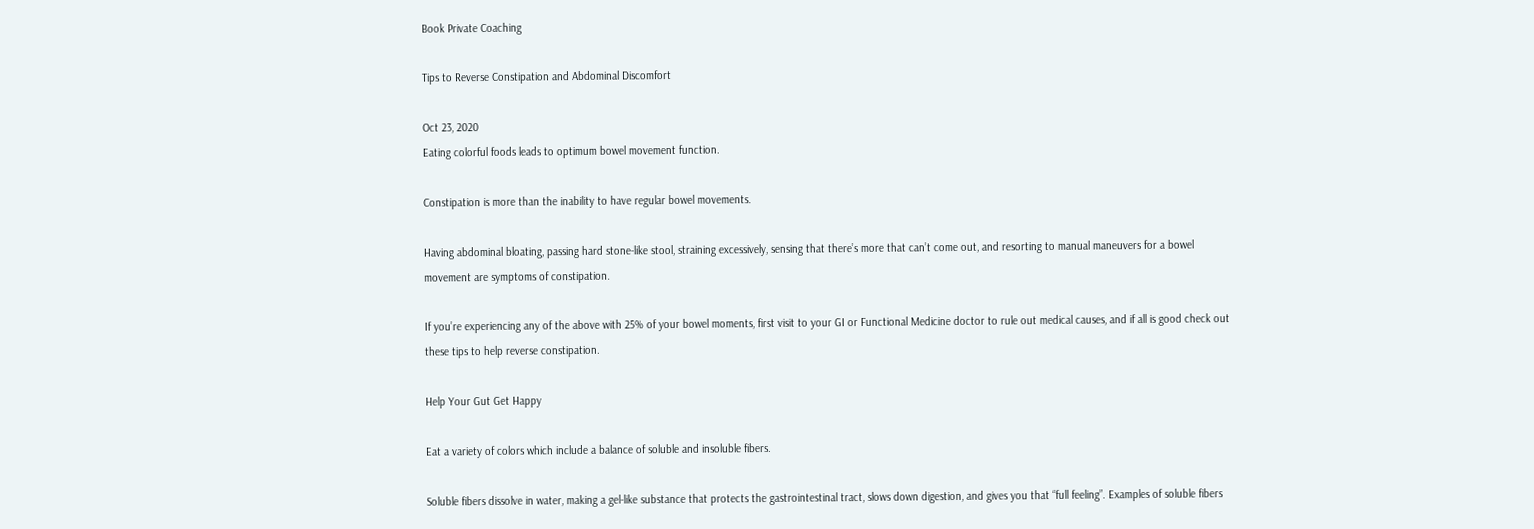Book Private Coaching

Tips to Reverse Constipation and Abdominal Discomfort

Oct 23, 2020
Eating colorful foods leads to optimum bowel movement function.

Constipation is more than the inability to have regular bowel movements.

Having abdominal bloating, passing hard stone-like stool, straining excessively, sensing that there’s more that can’t come out, and resorting to manual maneuvers for a bowel movement are symptoms of constipation.

If you’re experiencing any of the above with 25% of your bowel moments, first visit to your GI or Functional Medicine doctor to rule out medical causes, and if all is good check out these tips to help reverse constipation.

Help Your Gut Get Happy

Eat a variety of colors which include a balance of soluble and insoluble fibers.

Soluble fibers dissolve in water, making a gel-like substance that protects the gastrointestinal tract, slows down digestion, and gives you that “full feeling”. Examples of soluble fibers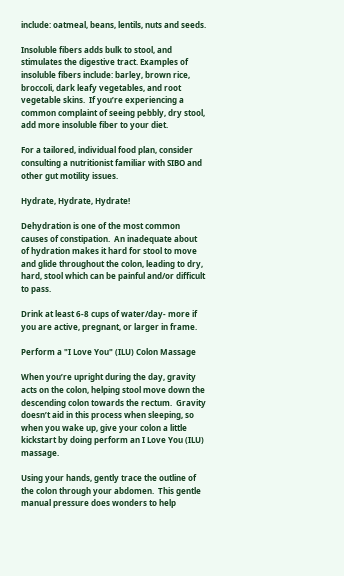include: oatmeal, beans, lentils, nuts and seeds.

Insoluble fibers adds bulk to stool, and stimulates the digestive tract. Examples of insoluble fibers include: barley, brown rice, broccoli, dark leafy vegetables, and root vegetable skins.  If you’re experiencing a common complaint of seeing pebbly, dry stool, add more insoluble fiber to your diet.

For a tailored, individual food plan, consider consulting a nutritionist familiar with SIBO and other gut motility issues.

Hydrate, Hydrate, Hydrate!

Dehydration is one of the most common causes of constipation.  An inadequate about of hydration makes it hard for stool to move and glide throughout the colon, leading to dry, hard, stool which can be painful and/or difficult to pass.

Drink at least 6-8 cups of water/day- more if you are active, pregnant, or larger in frame.

Perform a "I Love You" (ILU) Colon Massage

When you’re upright during the day, gravity acts on the colon, helping stool move down the descending colon towards the rectum.  Gravity doesn’t aid in this process when sleeping, so when you wake up, give your colon a little kickstart by doing perform an I Love You (ILU) massage.

Using your hands, gently trace the outline of the colon through your abdomen.  This gentle manual pressure does wonders to help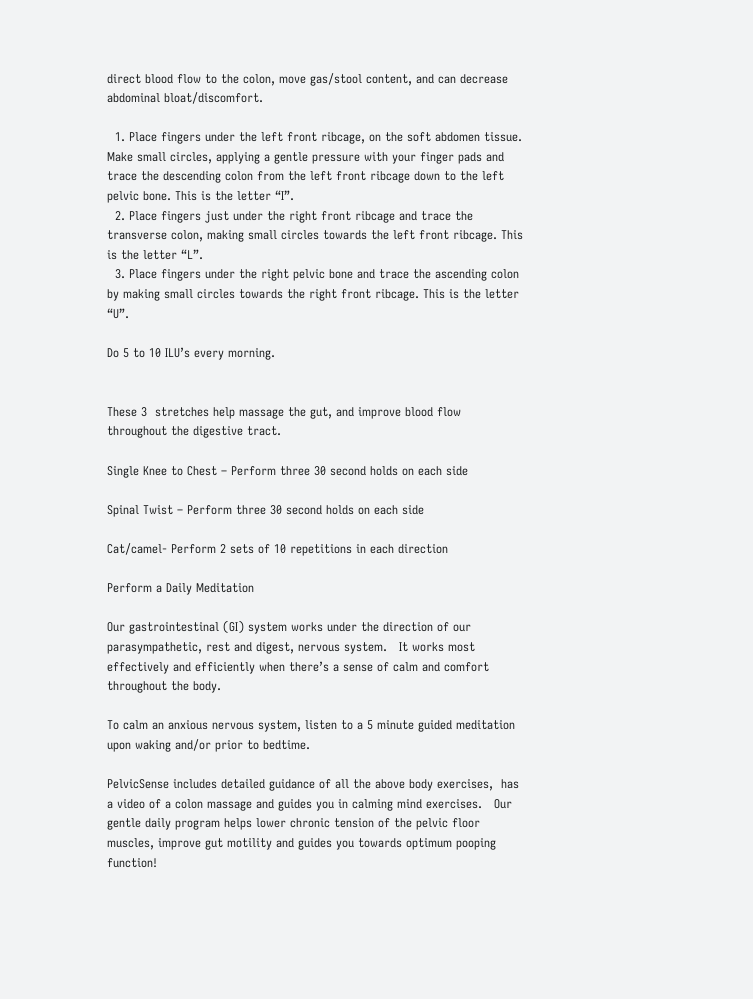direct blood flow to the colon, move gas/stool content, and can decrease abdominal bloat/discomfort.

  1. Place fingers under the left front ribcage, on the soft abdomen tissue. Make small circles, applying a gentle pressure with your finger pads and trace the descending colon from the left front ribcage down to the left pelvic bone. This is the letter “I”.
  2. Place fingers just under the right front ribcage and trace the transverse colon, making small circles towards the left front ribcage. This is the letter “L”.
  3. Place fingers under the right pelvic bone and trace the ascending colon by making small circles towards the right front ribcage. This is the letter “U”.

Do 5 to 10 ILU’s every morning.


These 3  stretches help massage the gut, and improve blood flow throughout the digestive tract.

Single Knee to Chest – Perform three 30 second holds on each side

Spinal Twist – Perform three 30 second holds on each side

Cat/camel- Perform 2 sets of 10 repetitions in each direction

Perform a Daily Meditation

Our gastrointestinal (GI) system works under the direction of our parasympathetic, rest and digest, nervous system.   It works most effectively and efficiently when there’s a sense of calm and comfort throughout the body.

To calm an anxious nervous system, listen to a 5 minute guided meditation upon waking and/or prior to bedtime.

PelvicSense includes detailed guidance of all the above body exercises,  has a video of a colon massage and guides you in calming mind exercises.   Our gentle daily program helps lower chronic tension of the pelvic floor muscles, improve gut motility and guides you towards optimum pooping function!